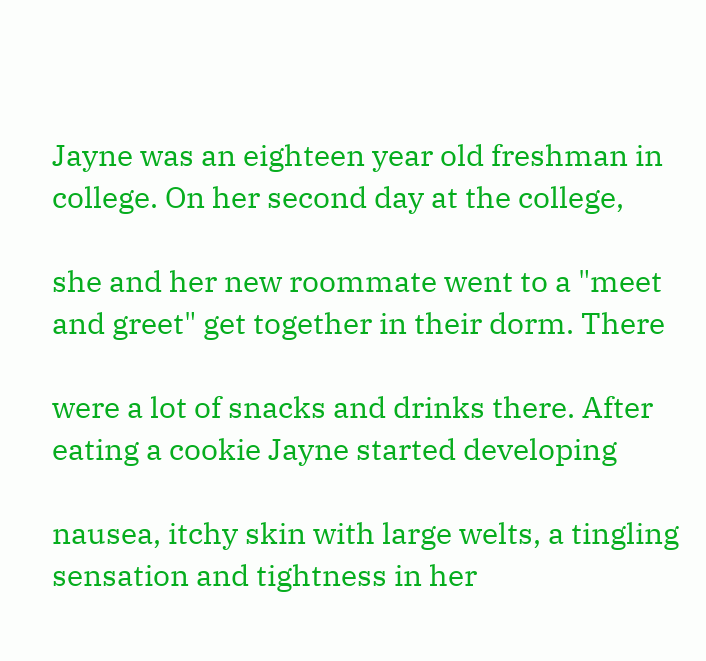Jayne was an eighteen year old freshman in college. On her second day at the college,

she and her new roommate went to a "meet and greet" get together in their dorm. There

were a lot of snacks and drinks there. After eating a cookie Jayne started developing

nausea, itchy skin with large welts, a tingling sensation and tightness in her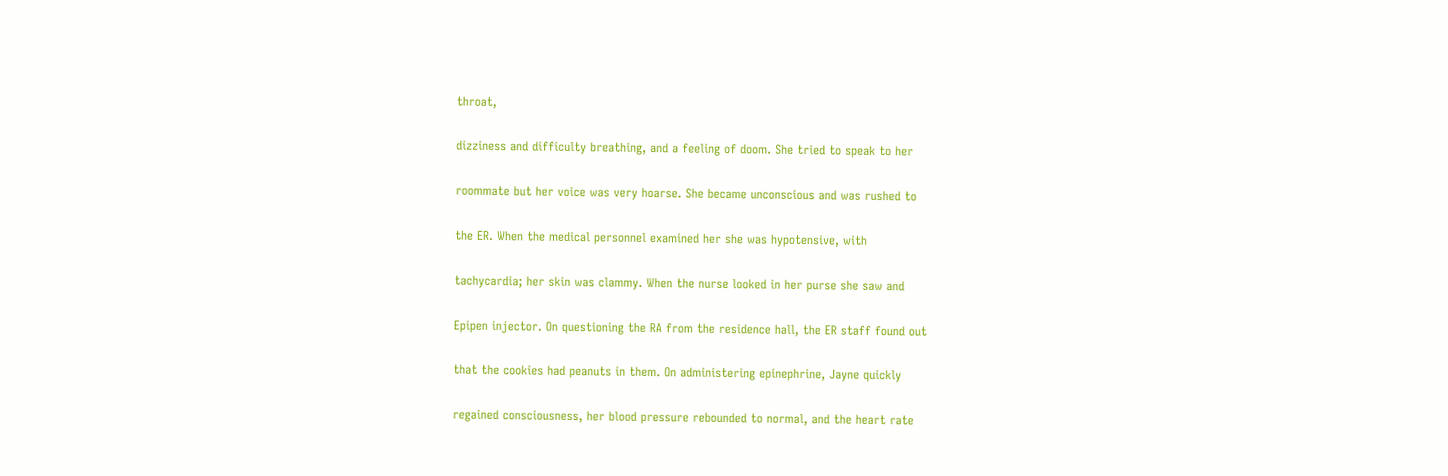throat,

dizziness and difficulty breathing, and a feeling of doom. She tried to speak to her

roommate but her voice was very hoarse. She became unconscious and was rushed to

the ER. When the medical personnel examined her she was hypotensive, with

tachycardia; her skin was clammy. When the nurse looked in her purse she saw and

Epipen injector. On questioning the RA from the residence hall, the ER staff found out

that the cookies had peanuts in them. On administering epinephrine, Jayne quickly

regained consciousness, her blood pressure rebounded to normal, and the heart rate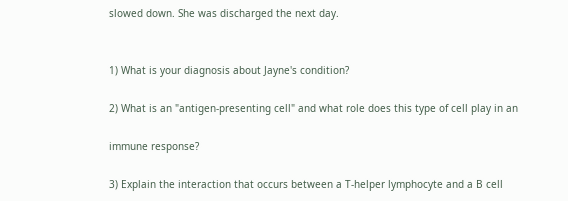slowed down. She was discharged the next day.


1) What is your diagnosis about Jayne's condition?

2) What is an "antigen-presenting cell" and what role does this type of cell play in an

immune response?

3) Explain the interaction that occurs between a T-helper lymphocyte and a B cell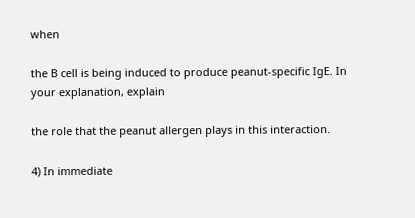when

the B cell is being induced to produce peanut-specific IgE. In your explanation, explain

the role that the peanut allergen plays in this interaction.

4) In immediate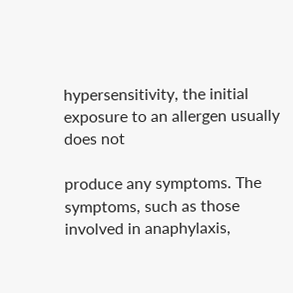hypersensitivity, the initial exposure to an allergen usually does not

produce any symptoms. The symptoms, such as those involved in anaphylaxis,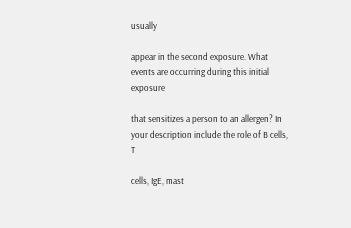usually

appear in the second exposure. What events are occurring during this initial exposure

that sensitizes a person to an allergen? In your description include the role of B cells, T

cells, IgE, mast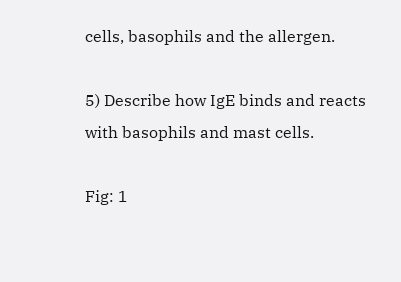cells, basophils and the allergen.

5) Describe how IgE binds and reacts with basophils and mast cells.

Fig: 1